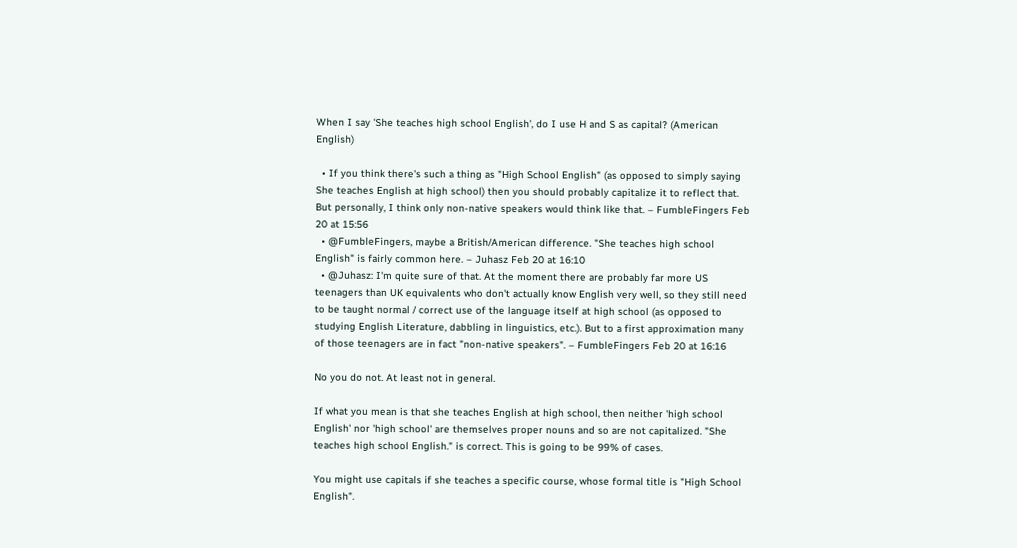When I say 'She teaches high school English', do I use H and S as capital? (American English)

  • If you think there's such a thing as "High School English" (as opposed to simply saying She teaches English at high school) then you should probably capitalize it to reflect that. But personally, I think only non-native speakers would think like that. – FumbleFingers Feb 20 at 15:56
  • @FumbleFingers, maybe a British/American difference. "She teaches high school English" is fairly common here. – Juhasz Feb 20 at 16:10
  • @Juhasz: I'm quite sure of that. At the moment there are probably far more US teenagers than UK equivalents who don't actually know English very well, so they still need to be taught normal / correct use of the language itself at high school (as opposed to studying English Literature, dabbling in linguistics, etc.). But to a first approximation many of those teenagers are in fact "non-native speakers". – FumbleFingers Feb 20 at 16:16

No you do not. At least not in general.

If what you mean is that she teaches English at high school, then neither 'high school English' nor 'high school' are themselves proper nouns and so are not capitalized. "She teaches high school English." is correct. This is going to be 99% of cases.

You might use capitals if she teaches a specific course, whose formal title is "High School English".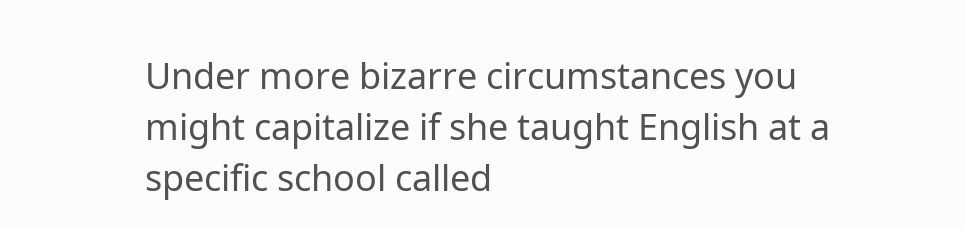Under more bizarre circumstances you might capitalize if she taught English at a specific school called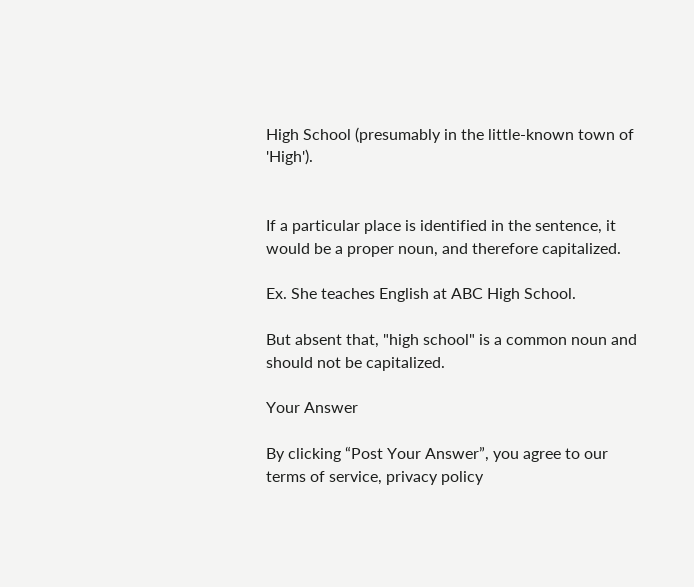High School (presumably in the little-known town of 'High').


If a particular place is identified in the sentence, it would be a proper noun, and therefore capitalized.

Ex. She teaches English at ABC High School.

But absent that, "high school" is a common noun and should not be capitalized.

Your Answer

By clicking “Post Your Answer”, you agree to our terms of service, privacy policy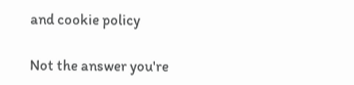and cookie policy

Not the answer you're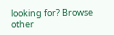looking for? Browse other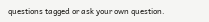questions tagged or ask your own question.